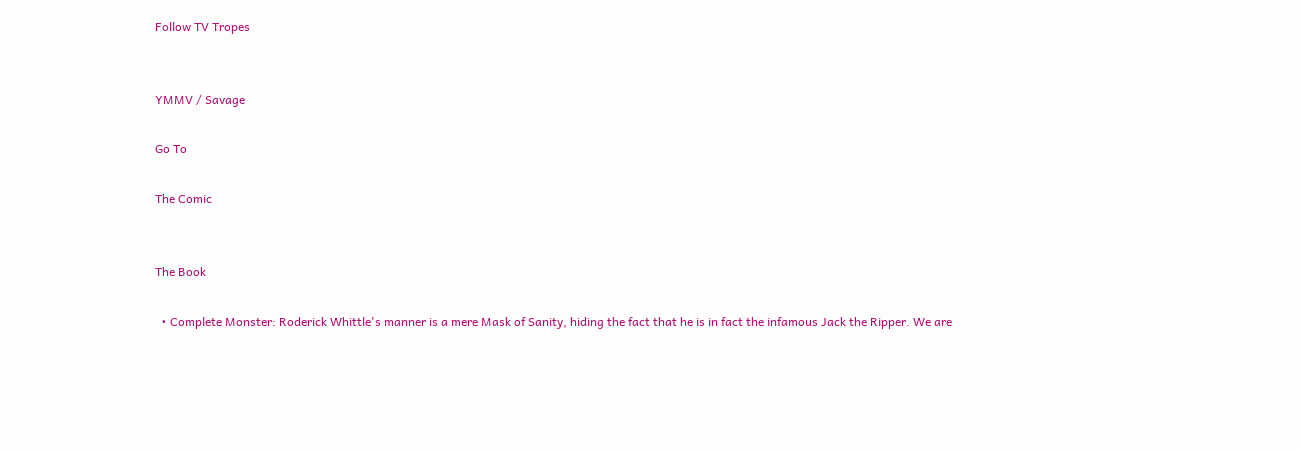Follow TV Tropes


YMMV / Savage

Go To

The Comic


The Book

  • Complete Monster: Roderick Whittle's manner is a mere Mask of Sanity, hiding the fact that he is in fact the infamous Jack the Ripper. We are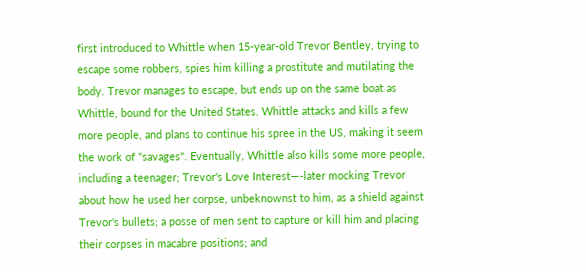first introduced to Whittle when 15-year-old Trevor Bentley, trying to escape some robbers, spies him killing a prostitute and mutilating the body. Trevor manages to escape, but ends up on the same boat as Whittle, bound for the United States. Whittle attacks and kills a few more people, and plans to continue his spree in the US, making it seem the work of "savages". Eventually, Whittle also kills some more people, including a teenager; Trevor's Love Interest—-later mocking Trevor about how he used her corpse, unbeknownst to him, as a shield against Trevor's bullets; a posse of men sent to capture or kill him and placing their corpses in macabre positions; and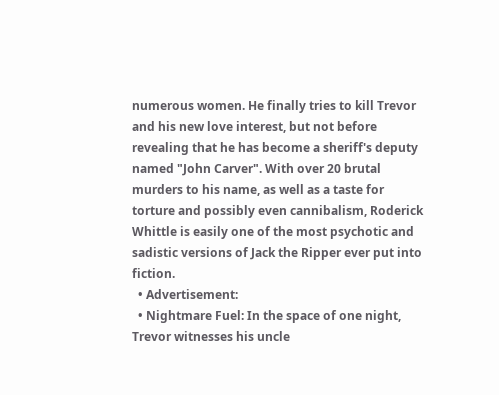numerous women. He finally tries to kill Trevor and his new love interest, but not before revealing that he has become a sheriff's deputy named "John Carver". With over 20 brutal murders to his name, as well as a taste for torture and possibly even cannibalism, Roderick Whittle is easily one of the most psychotic and sadistic versions of Jack the Ripper ever put into fiction.
  • Advertisement:
  • Nightmare Fuel: In the space of one night, Trevor witnesses his uncle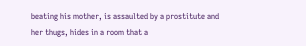beating his mother, is assaulted by a prostitute and her thugs, hides in a room that a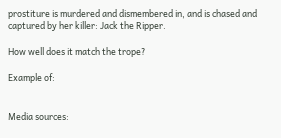prostiture is murdered and dismembered in, and is chased and captured by her killer: Jack the Ripper.

How well does it match the trope?

Example of:


Media sources: